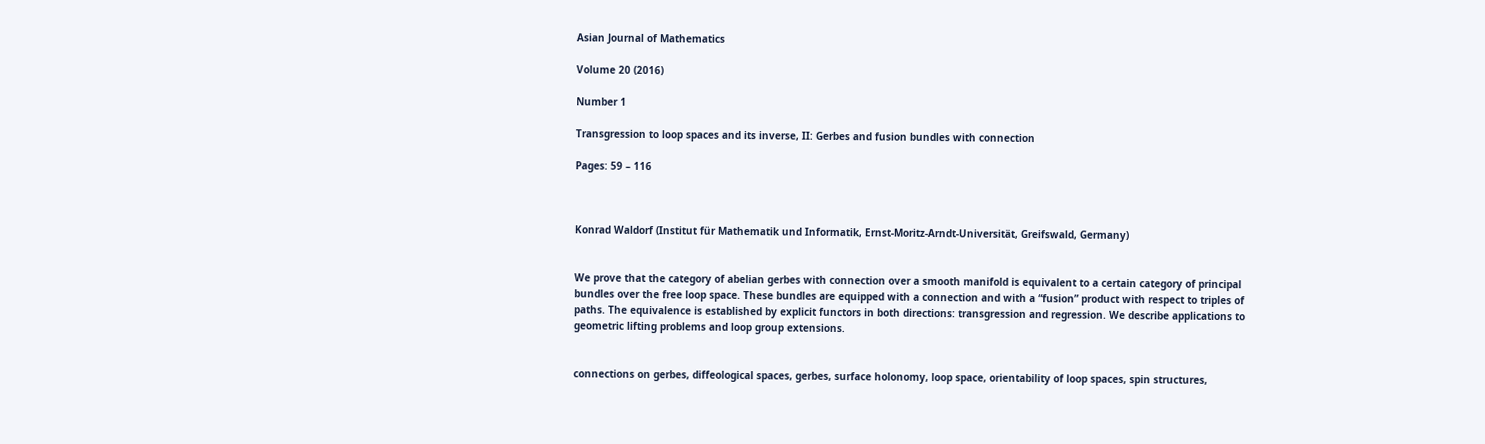Asian Journal of Mathematics

Volume 20 (2016)

Number 1

Transgression to loop spaces and its inverse, II: Gerbes and fusion bundles with connection

Pages: 59 – 116



Konrad Waldorf (Institut für Mathematik und Informatik, Ernst-Moritz-Arndt-Universität, Greifswald, Germany)


We prove that the category of abelian gerbes with connection over a smooth manifold is equivalent to a certain category of principal bundles over the free loop space. These bundles are equipped with a connection and with a “fusion” product with respect to triples of paths. The equivalence is established by explicit functors in both directions: transgression and regression. We describe applications to geometric lifting problems and loop group extensions.


connections on gerbes, diffeological spaces, gerbes, surface holonomy, loop space, orientability of loop spaces, spin structures,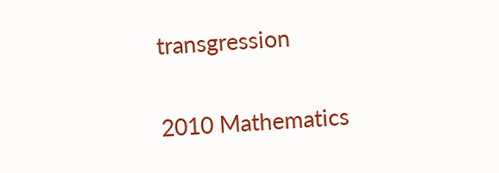transgression

2010 Mathematics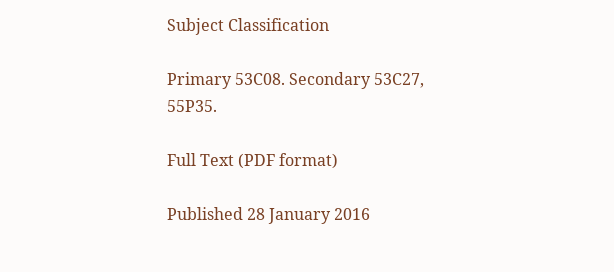Subject Classification

Primary 53C08. Secondary 53C27, 55P35.

Full Text (PDF format)

Published 28 January 2016